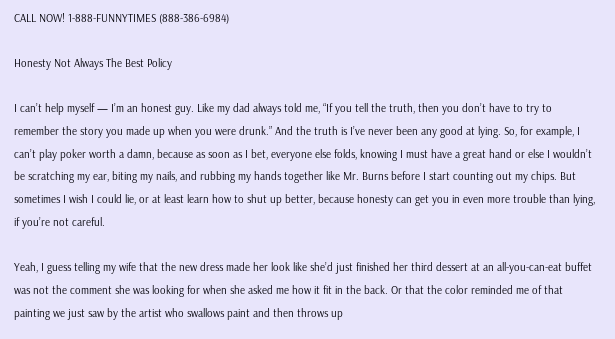CALL NOW! 1-888-FUNNYTIMES (888-386-6984)

Honesty Not Always The Best Policy

I can’t help myself — I’m an honest guy. Like my dad always told me, “If you tell the truth, then you don’t have to try to remember the story you made up when you were drunk.” And the truth is I’ve never been any good at lying. So, for example, I can’t play poker worth a damn, because as soon as I bet, everyone else folds, knowing I must have a great hand or else I wouldn’t be scratching my ear, biting my nails, and rubbing my hands together like Mr. Burns before I start counting out my chips. But sometimes I wish I could lie, or at least learn how to shut up better, because honesty can get you in even more trouble than lying, if you’re not careful.

Yeah, I guess telling my wife that the new dress made her look like she’d just finished her third dessert at an all-you-can-eat buffet was not the comment she was looking for when she asked me how it fit in the back. Or that the color reminded me of that painting we just saw by the artist who swallows paint and then throws up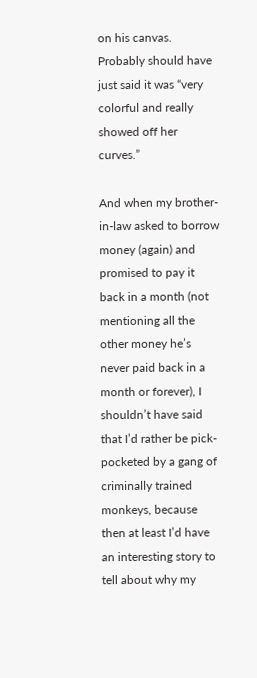on his canvas. Probably should have just said it was “very colorful and really showed off her curves.”

And when my brother-in-law asked to borrow money (again) and promised to pay it back in a month (not mentioning all the other money he’s never paid back in a month or forever), I shouldn’t have said that I’d rather be pick-pocketed by a gang of criminally trained monkeys, because then at least I’d have an interesting story to tell about why my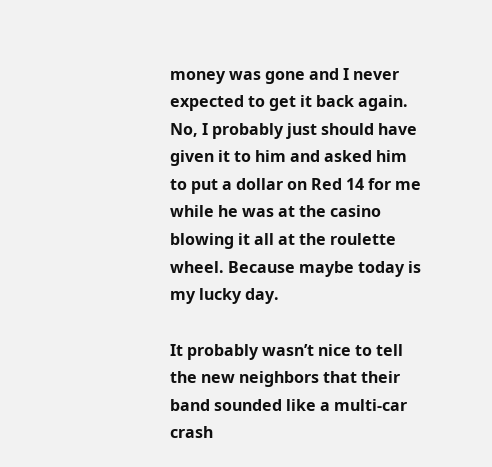money was gone and I never expected to get it back again. No, I probably just should have given it to him and asked him to put a dollar on Red 14 for me while he was at the casino blowing it all at the roulette wheel. Because maybe today is my lucky day.

It probably wasn’t nice to tell the new neighbors that their band sounded like a multi-car crash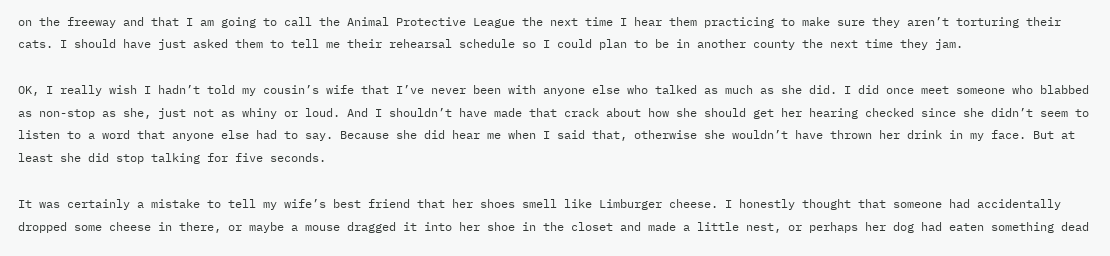on the freeway and that I am going to call the Animal Protective League the next time I hear them practicing to make sure they aren’t torturing their cats. I should have just asked them to tell me their rehearsal schedule so I could plan to be in another county the next time they jam.

OK, I really wish I hadn’t told my cousin’s wife that I’ve never been with anyone else who talked as much as she did. I did once meet someone who blabbed as non-stop as she, just not as whiny or loud. And I shouldn’t have made that crack about how she should get her hearing checked since she didn’t seem to listen to a word that anyone else had to say. Because she did hear me when I said that, otherwise she wouldn’t have thrown her drink in my face. But at least she did stop talking for five seconds.

It was certainly a mistake to tell my wife’s best friend that her shoes smell like Limburger cheese. I honestly thought that someone had accidentally dropped some cheese in there, or maybe a mouse dragged it into her shoe in the closet and made a little nest, or perhaps her dog had eaten something dead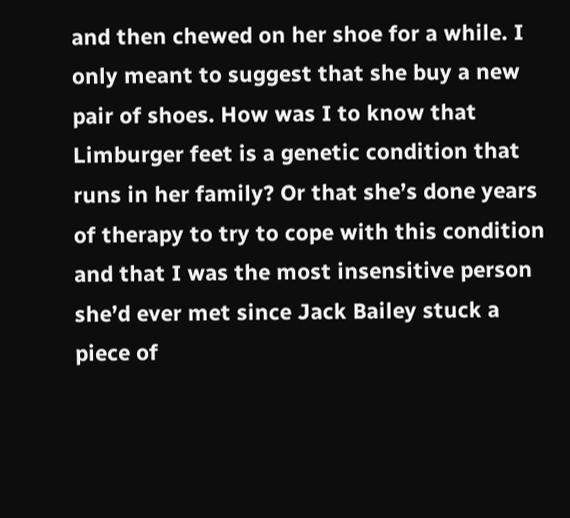and then chewed on her shoe for a while. I only meant to suggest that she buy a new pair of shoes. How was I to know that Limburger feet is a genetic condition that runs in her family? Or that she’s done years of therapy to try to cope with this condition and that I was the most insensitive person she’d ever met since Jack Bailey stuck a piece of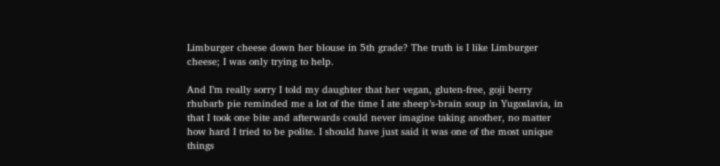Limburger cheese down her blouse in 5th grade? The truth is I like Limburger cheese; I was only trying to help.

And I’m really sorry I told my daughter that her vegan, gluten-free, goji berry rhubarb pie reminded me a lot of the time I ate sheep’s-brain soup in Yugoslavia, in that I took one bite and afterwards could never imagine taking another, no matter how hard I tried to be polite. I should have just said it was one of the most unique things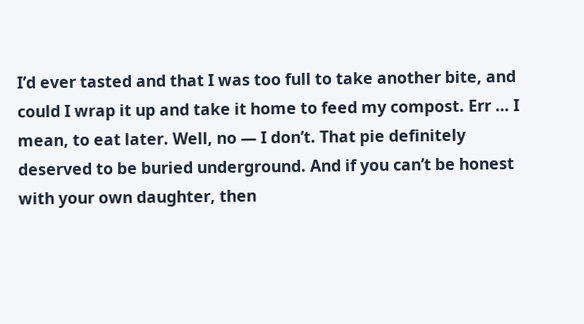I’d ever tasted and that I was too full to take another bite, and could I wrap it up and take it home to feed my compost. Err … I mean, to eat later. Well, no — I don’t. That pie definitely deserved to be buried underground. And if you can’t be honest with your own daughter, then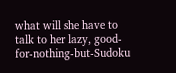what will she have to talk to her lazy, good-for-nothing-but-Sudoku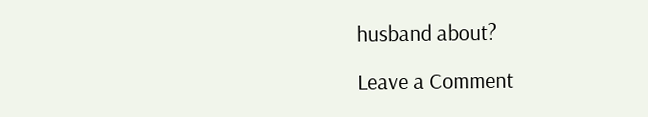husband about?

Leave a Comment